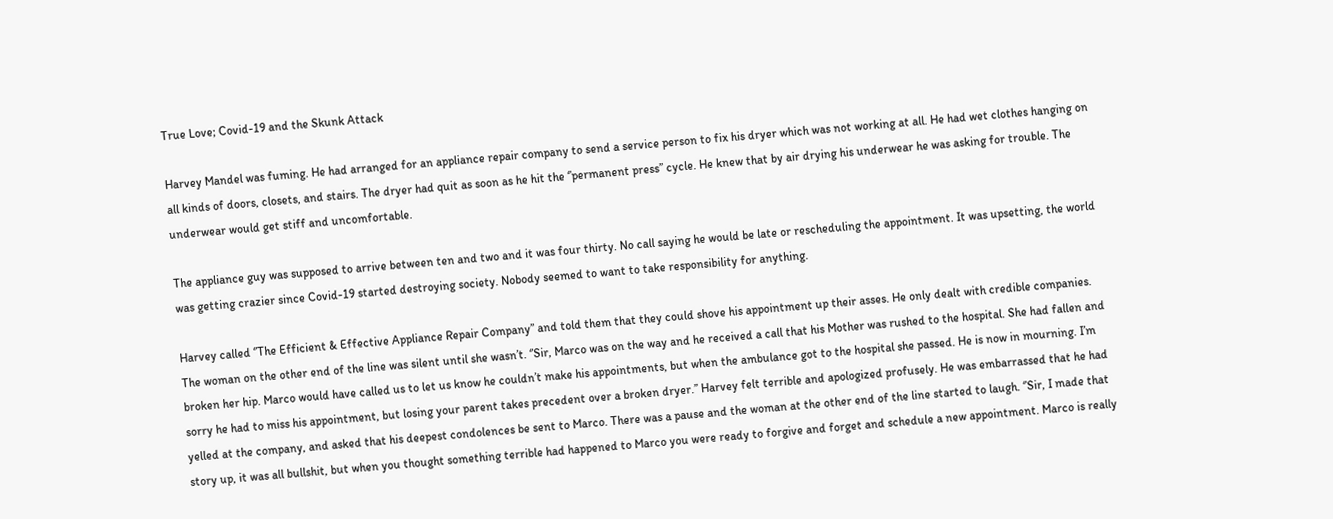True Love; Covid-19 and the Skunk Attack

Harvey Mandel was fuming. He had arranged for an appliance repair company to send a service person to fix his dryer which was not working at all. He had wet clothes hanging on all kinds of doors, closets, and stairs. The dryer had quit as soon as he hit the ‘’permanent press’’ cycle. He knew that by air drying his underwear he was asking for trouble. The underwear would get stiff and uncomfortable.

The appliance guy was supposed to arrive between ten and two and it was four thirty. No call saying he would be late or rescheduling the appointment. It was upsetting, the world was getting crazier since Covid-19 started destroying society. Nobody seemed to want to take responsibility for anything.

Harvey called ‘’The Efficient & Effective Appliance Repair Company’’ and told them that they could shove his appointment up their asses. He only dealt with credible companies. The woman on the other end of the line was silent until she wasn’t. ‘’Sir, Marco was on the way and he received a call that his Mother was rushed to the hospital. She had fallen and broken her hip. Marco would have called us to let us know he couldn’t make his appointments, but when the ambulance got to the hospital she passed. He is now in mourning. I’m sorry he had to miss his appointment, but losing your parent takes precedent over a broken dryer.’’ Harvey felt terrible and apologized profusely. He was embarrassed that he had yelled at the company, and asked that his deepest condolences be sent to Marco. There was a pause and the woman at the other end of the line started to laugh. ‘’Sir, I made that story up, it was all bullshit, but when you thought something terrible had happened to Marco you were ready to forgive and forget and schedule a new appointment. Marco is really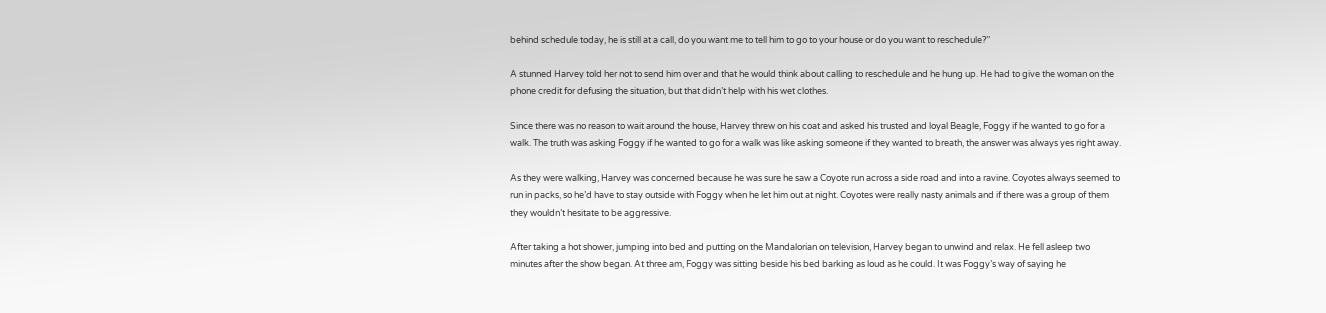behind schedule today, he is still at a call, do you want me to tell him to go to your house or do you want to reschedule?’’

A stunned Harvey told her not to send him over and that he would think about calling to reschedule and he hung up. He had to give the woman on the phone credit for defusing the situation, but that didn’t help with his wet clothes.

Since there was no reason to wait around the house, Harvey threw on his coat and asked his trusted and loyal Beagle, Foggy if he wanted to go for a walk. The truth was asking Foggy if he wanted to go for a walk was like asking someone if they wanted to breath, the answer was always yes right away.

As they were walking, Harvey was concerned because he was sure he saw a Coyote run across a side road and into a ravine. Coyotes always seemed to run in packs, so he’d have to stay outside with Foggy when he let him out at night. Coyotes were really nasty animals and if there was a group of them they wouldn’t hesitate to be aggressive.

After taking a hot shower, jumping into bed and putting on the Mandalorian on television, Harvey began to unwind and relax. He fell asleep two minutes after the show began. At three am, Foggy was sitting beside his bed barking as loud as he could. It was Foggy’s way of saying he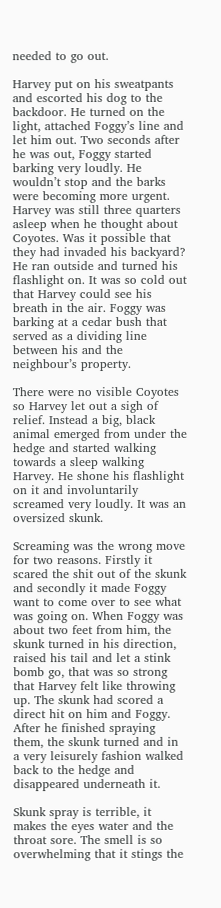needed to go out.

Harvey put on his sweatpants and escorted his dog to the backdoor. He turned on the light, attached Foggy’s line and let him out. Two seconds after he was out, Foggy started barking very loudly. He wouldn’t stop and the barks were becoming more urgent. Harvey was still three quarters asleep when he thought about Coyotes. Was it possible that they had invaded his backyard? He ran outside and turned his flashlight on. It was so cold out that Harvey could see his breath in the air. Foggy was barking at a cedar bush that served as a dividing line between his and the neighbour’s property.

There were no visible Coyotes so Harvey let out a sigh of relief. Instead a big, black animal emerged from under the hedge and started walking towards a sleep walking Harvey. He shone his flashlight on it and involuntarily screamed very loudly. It was an oversized skunk.

Screaming was the wrong move for two reasons. Firstly it scared the shit out of the skunk and secondly it made Foggy want to come over to see what was going on. When Foggy was about two feet from him, the skunk turned in his direction, raised his tail and let a stink bomb go, that was so strong that Harvey felt like throwing up. The skunk had scored a direct hit on him and Foggy. After he finished spraying them, the skunk turned and in a very leisurely fashion walked back to the hedge and disappeared underneath it.

Skunk spray is terrible, it makes the eyes water and the throat sore. The smell is so overwhelming that it stings the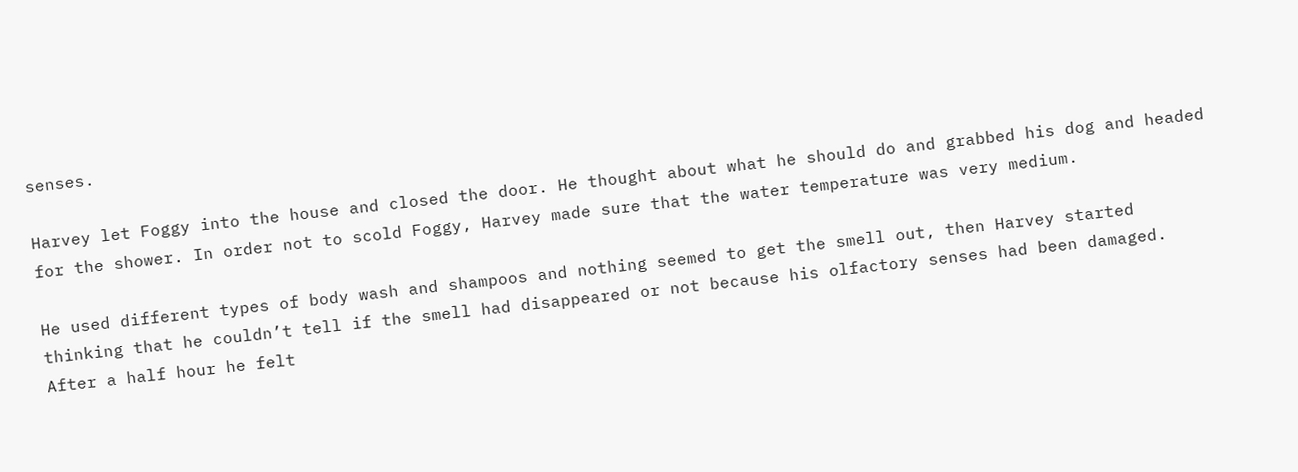senses.

Harvey let Foggy into the house and closed the door. He thought about what he should do and grabbed his dog and headed for the shower. In order not to scold Foggy, Harvey made sure that the water temperature was very medium.

He used different types of body wash and shampoos and nothing seemed to get the smell out, then Harvey started thinking that he couldn’t tell if the smell had disappeared or not because his olfactory senses had been damaged. After a half hour he felt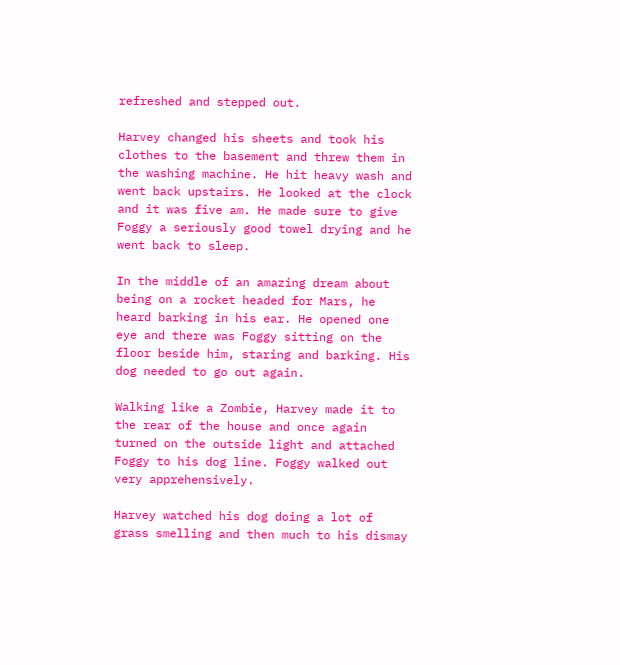refreshed and stepped out.

Harvey changed his sheets and took his clothes to the basement and threw them in the washing machine. He hit heavy wash and went back upstairs. He looked at the clock and it was five am. He made sure to give Foggy a seriously good towel drying and he went back to sleep.

In the middle of an amazing dream about being on a rocket headed for Mars, he heard barking in his ear. He opened one eye and there was Foggy sitting on the floor beside him, staring and barking. His dog needed to go out again.

Walking like a Zombie, Harvey made it to the rear of the house and once again turned on the outside light and attached Foggy to his dog line. Foggy walked out very apprehensively.

Harvey watched his dog doing a lot of grass smelling and then much to his dismay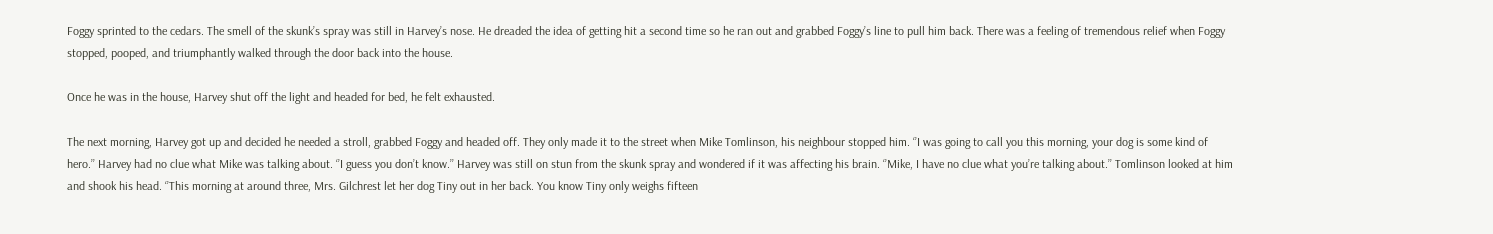Foggy sprinted to the cedars. The smell of the skunk’s spray was still in Harvey’s nose. He dreaded the idea of getting hit a second time so he ran out and grabbed Foggy’s line to pull him back. There was a feeling of tremendous relief when Foggy stopped, pooped, and triumphantly walked through the door back into the house.

Once he was in the house, Harvey shut off the light and headed for bed, he felt exhausted.

The next morning, Harvey got up and decided he needed a stroll, grabbed Foggy and headed off. They only made it to the street when Mike Tomlinson, his neighbour stopped him. ‘’I was going to call you this morning, your dog is some kind of hero.’’ Harvey had no clue what Mike was talking about. ‘’I guess you don’t know.’’ Harvey was still on stun from the skunk spray and wondered if it was affecting his brain. ‘’Mike, I have no clue what you’re talking about.’’ Tomlinson looked at him and shook his head. ‘’This morning at around three, Mrs. Gilchrest let her dog Tiny out in her back. You know Tiny only weighs fifteen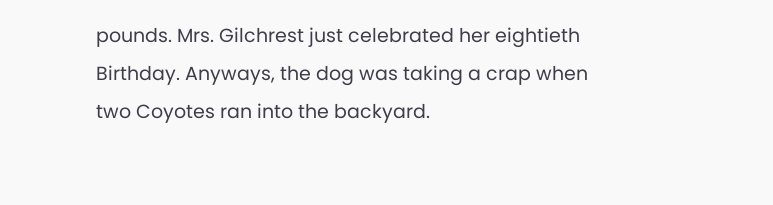pounds. Mrs. Gilchrest just celebrated her eightieth Birthday. Anyways, the dog was taking a crap when two Coyotes ran into the backyard.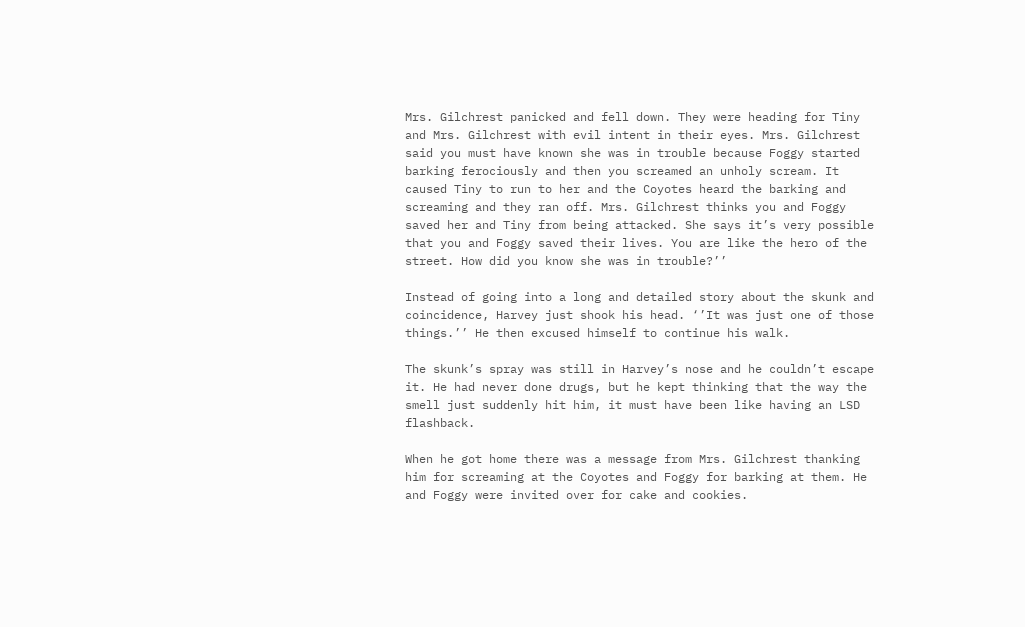Mrs. Gilchrest panicked and fell down. They were heading for Tiny and Mrs. Gilchrest with evil intent in their eyes. Mrs. Gilchrest said you must have known she was in trouble because Foggy started barking ferociously and then you screamed an unholy scream. It caused Tiny to run to her and the Coyotes heard the barking and screaming and they ran off. Mrs. Gilchrest thinks you and Foggy saved her and Tiny from being attacked. She says it’s very possible that you and Foggy saved their lives. You are like the hero of the street. How did you know she was in trouble?’’

Instead of going into a long and detailed story about the skunk and coincidence, Harvey just shook his head. ‘’It was just one of those things.’’ He then excused himself to continue his walk.

The skunk’s spray was still in Harvey’s nose and he couldn’t escape it. He had never done drugs, but he kept thinking that the way the smell just suddenly hit him, it must have been like having an LSD flashback.

When he got home there was a message from Mrs. Gilchrest thanking him for screaming at the Coyotes and Foggy for barking at them. He and Foggy were invited over for cake and cookies.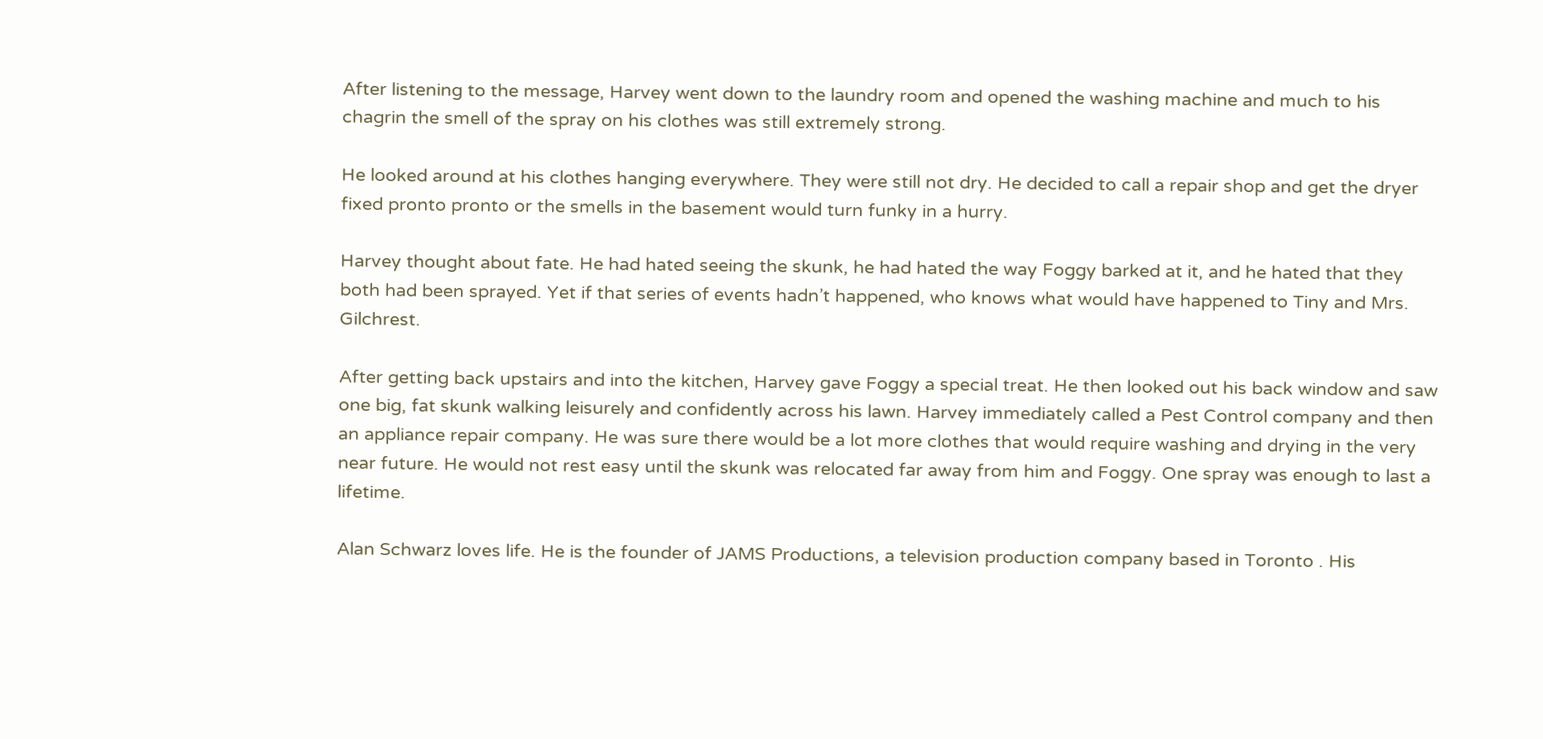After listening to the message, Harvey went down to the laundry room and opened the washing machine and much to his chagrin the smell of the spray on his clothes was still extremely strong.

He looked around at his clothes hanging everywhere. They were still not dry. He decided to call a repair shop and get the dryer fixed pronto pronto or the smells in the basement would turn funky in a hurry.

Harvey thought about fate. He had hated seeing the skunk, he had hated the way Foggy barked at it, and he hated that they both had been sprayed. Yet if that series of events hadn’t happened, who knows what would have happened to Tiny and Mrs. Gilchrest.

After getting back upstairs and into the kitchen, Harvey gave Foggy a special treat. He then looked out his back window and saw one big, fat skunk walking leisurely and confidently across his lawn. Harvey immediately called a Pest Control company and then an appliance repair company. He was sure there would be a lot more clothes that would require washing and drying in the very near future. He would not rest easy until the skunk was relocated far away from him and Foggy. One spray was enough to last a lifetime.

Alan Schwarz loves life. He is the founder of JAMS Productions, a television production company based in Toronto . His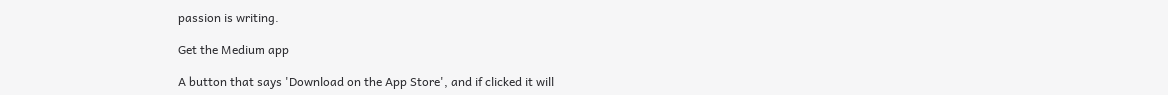passion is writing.

Get the Medium app

A button that says 'Download on the App Store', and if clicked it will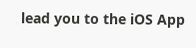lead you to the iOS App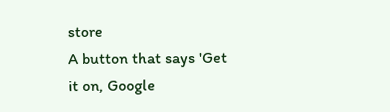store
A button that says 'Get it on, Google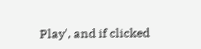Play', and if clicked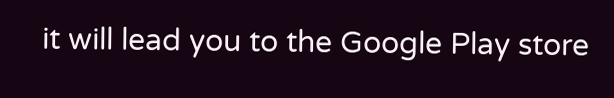it will lead you to the Google Play store